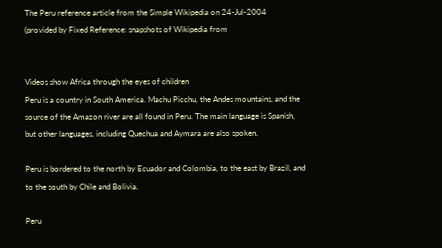The Peru reference article from the Simple Wikipedia on 24-Jul-2004
(provided by Fixed Reference: snapshots of Wikipedia from


Videos show Africa through the eyes of children
Peru is a country in South America. Machu Picchu, the Andes mountains, and the source of the Amazon river are all found in Peru. The main language is Spanish, but other languages, including Quechua and Aymara are also spoken.

Peru is bordered to the north by Ecuador and Colombia, to the east by Brazil, and to the south by Chile and Bolivia.

Peru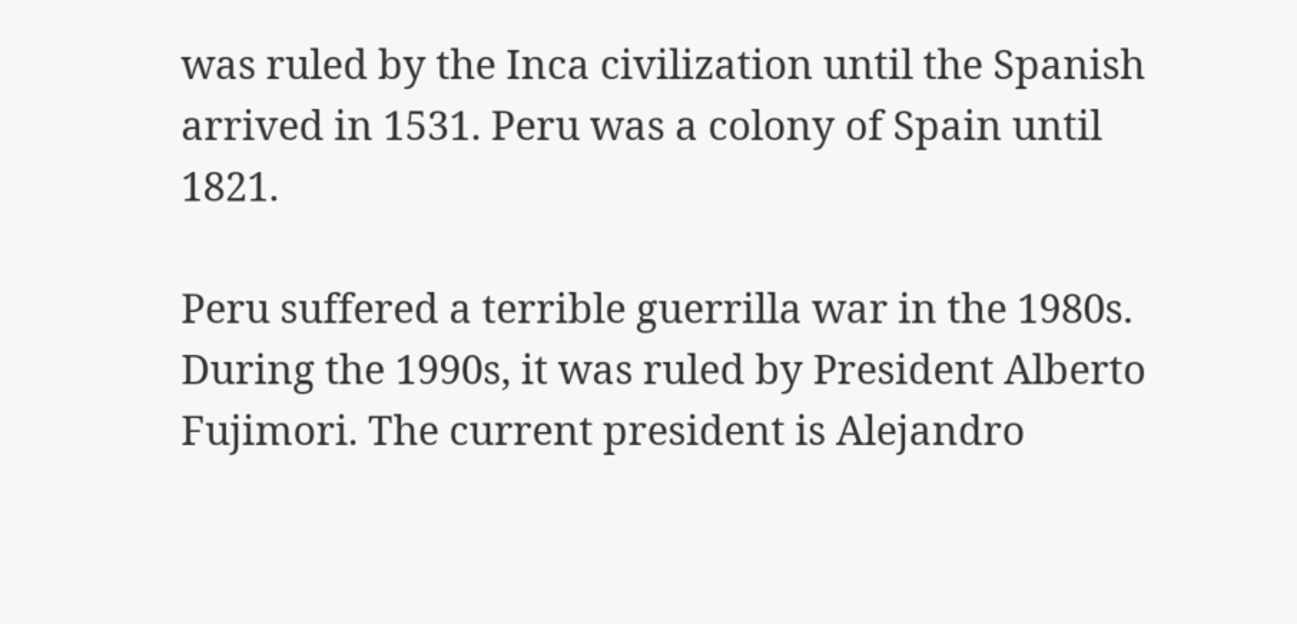was ruled by the Inca civilization until the Spanish arrived in 1531. Peru was a colony of Spain until 1821.

Peru suffered a terrible guerrilla war in the 1980s. During the 1990s, it was ruled by President Alberto Fujimori. The current president is Alejandro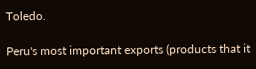Toledo.

Peru's most important exports (products that it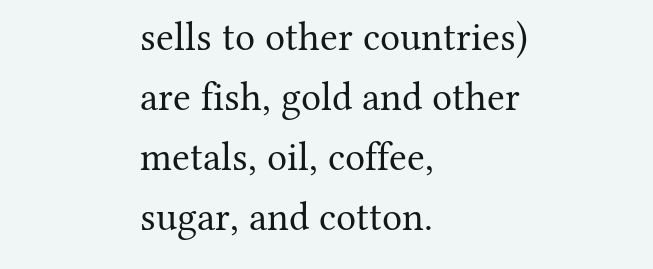sells to other countries) are fish, gold and other metals, oil, coffee, sugar, and cotton.